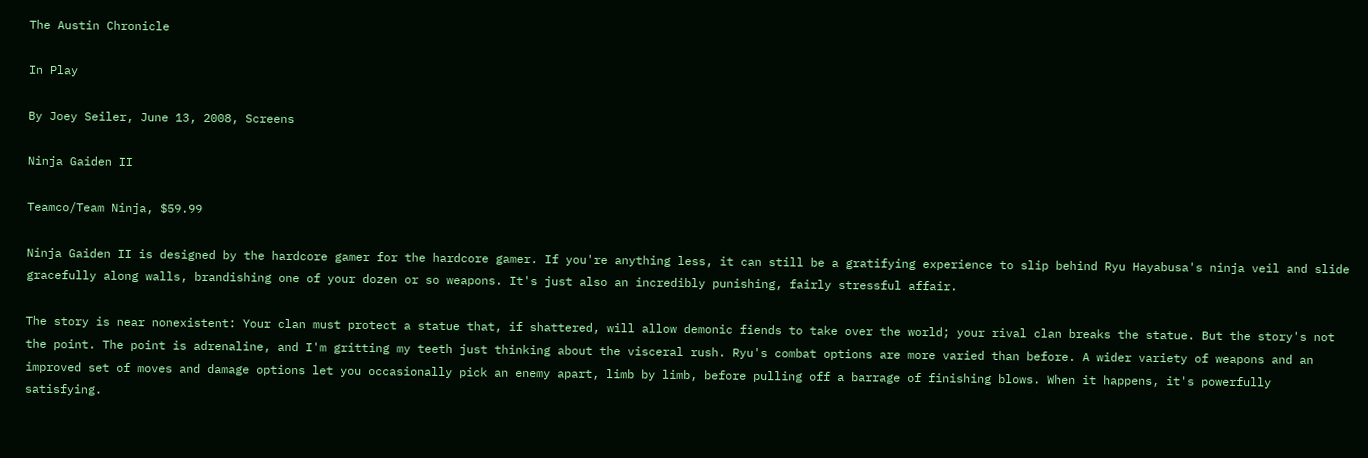The Austin Chronicle

In Play

By Joey Seiler, June 13, 2008, Screens

Ninja Gaiden II

Teamco/Team Ninja, $59.99

Ninja Gaiden II is designed by the hardcore gamer for the hardcore gamer. If you're anything less, it can still be a gratifying experience to slip behind Ryu Hayabusa's ninja veil and slide gracefully along walls, brandishing one of your dozen or so weapons. It's just also an incredibly punishing, fairly stressful affair.

The story is near nonexistent: Your clan must protect a statue that, if shattered, will allow demonic fiends to take over the world; your rival clan breaks the statue. But the story's not the point. The point is adrenaline, and I'm gritting my teeth just thinking about the visceral rush. Ryu's combat options are more varied than before. A wider variety of weapons and an improved set of moves and damage options let you occasionally pick an enemy apart, limb by limb, before pulling off a barrage of finishing blows. When it happens, it's powerfully satisfying.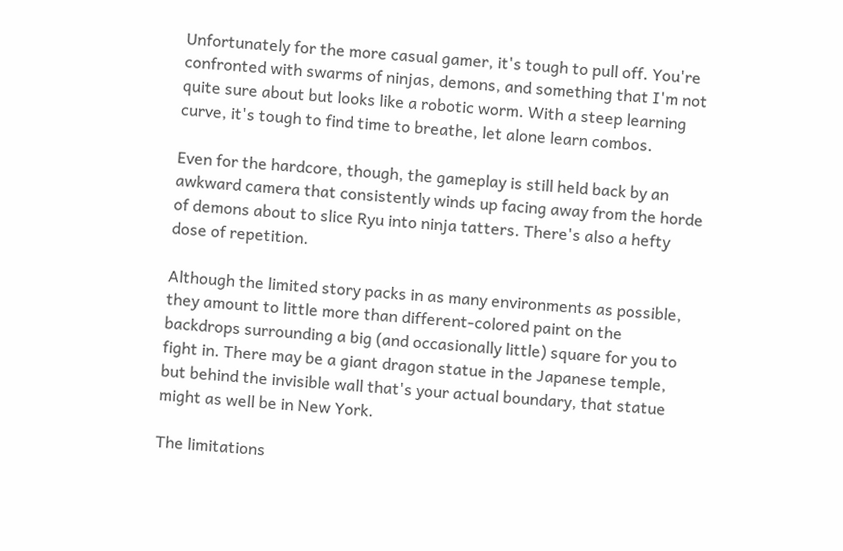Unfortunately for the more casual gamer, it's tough to pull off. You're confronted with swarms of ninjas, demons, and something that I'm not quite sure about but looks like a robotic worm. With a steep learning curve, it's tough to find time to breathe, let alone learn combos.

Even for the hardcore, though, the gameplay is still held back by an awkward camera that consistently winds up facing away from the horde of demons about to slice Ryu into ninja tatters. There's also a hefty dose of repetition.

Although the limited story packs in as many environments as possible, they amount to little more than different-colored paint on the backdrops surrounding a big (and occasionally little) square for you to fight in. There may be a giant dragon statue in the Japanese temple, but behind the invisible wall that's your actual boundary, that statue might as well be in New York.

The limitations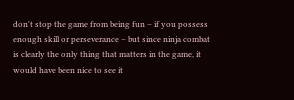don't stop the game from being fun – if you possess enough skill or perseverance – but since ninja combat is clearly the only thing that matters in the game, it would have been nice to see it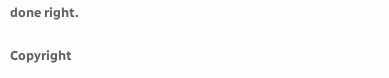done right.

Copyright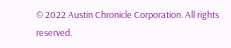© 2022 Austin Chronicle Corporation. All rights reserved.